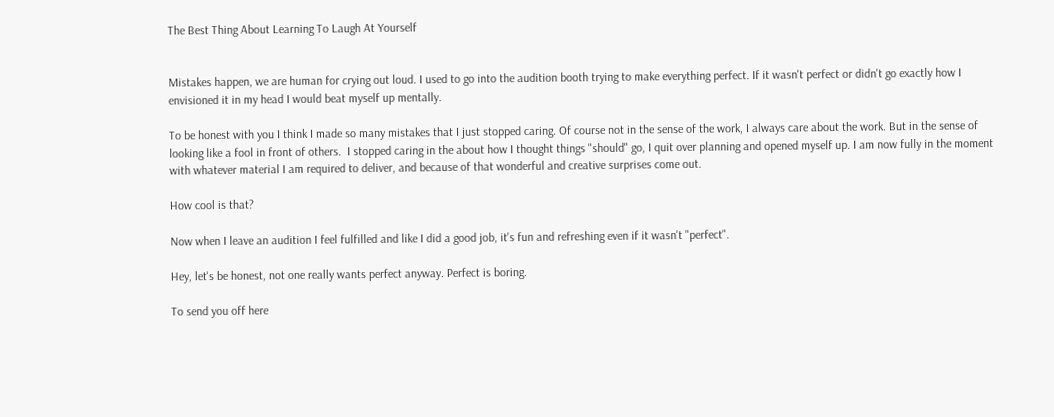The Best Thing About Learning To Laugh At Yourself


Mistakes happen, we are human for crying out loud. I used to go into the audition booth trying to make everything perfect. If it wasn't perfect or didn't go exactly how I envisioned it in my head I would beat myself up mentally.

To be honest with you I think I made so many mistakes that I just stopped caring. Of course not in the sense of the work, I always care about the work. But in the sense of looking like a fool in front of others.  I stopped caring in the about how I thought things "should" go, I quit over planning and opened myself up. I am now fully in the moment with whatever material I am required to deliver, and because of that wonderful and creative surprises come out.

How cool is that?

Now when I leave an audition I feel fulfilled and like I did a good job, it's fun and refreshing even if it wasn't "perfect".

Hey, let's be honest, not one really wants perfect anyway. Perfect is boring.

To send you off here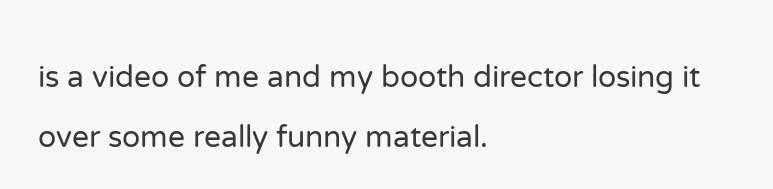is a video of me and my booth director losing it over some really funny material.